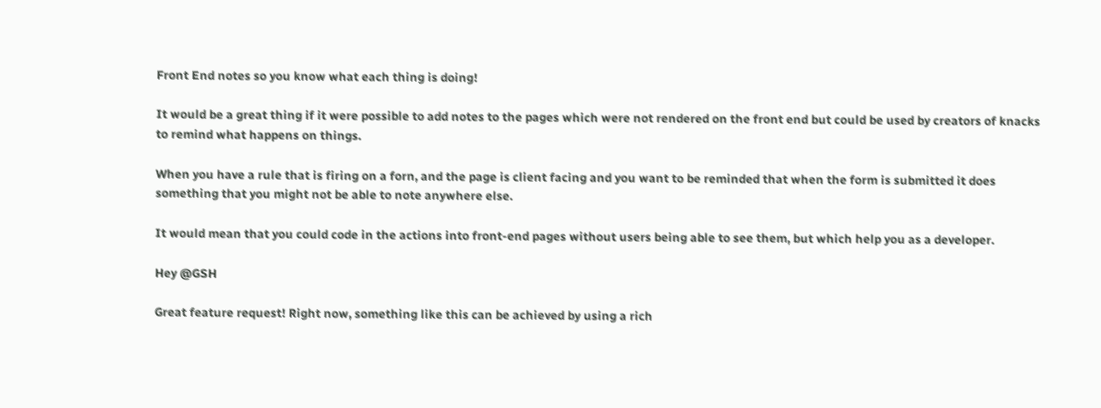Front End notes so you know what each thing is doing!

It would be a great thing if it were possible to add notes to the pages which were not rendered on the front end but could be used by creators of knacks to remind what happens on things.

When you have a rule that is firing on a forn, and the page is client facing and you want to be reminded that when the form is submitted it does something that you might not be able to note anywhere else.

It would mean that you could code in the actions into front-end pages without users being able to see them, but which help you as a developer.

Hey @GSH

Great feature request! Right now, something like this can be achieved by using a rich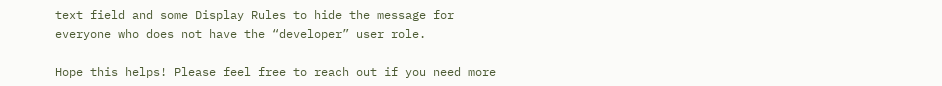text field and some Display Rules to hide the message for everyone who does not have the “developer” user role.

Hope this helps! Please feel free to reach out if you need more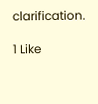clarification.

1 Like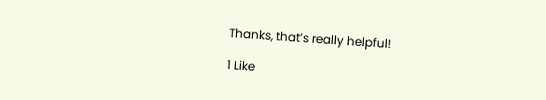Thanks, that’s really helpful!

1 Like